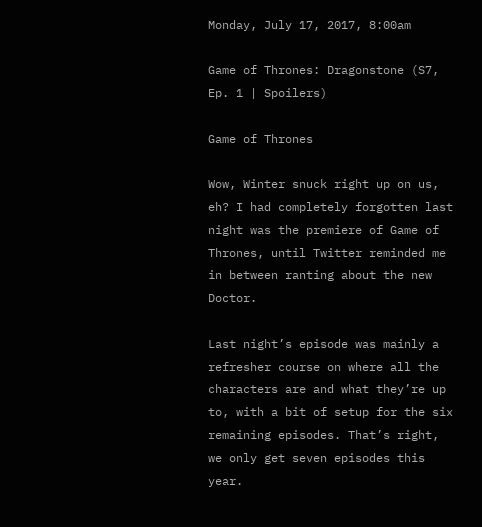Monday, July 17, 2017, 8:00am

Game of Thrones: Dragonstone (S7, Ep. 1 | Spoilers)

Game of Thrones

Wow, Winter snuck right up on us, eh? I had completely forgotten last night was the premiere of Game of Thrones, until Twitter reminded me in between ranting about the new Doctor.

Last night’s episode was mainly a refresher course on where all the characters are and what they’re up to, with a bit of setup for the six remaining episodes. That’s right, we only get seven episodes this year.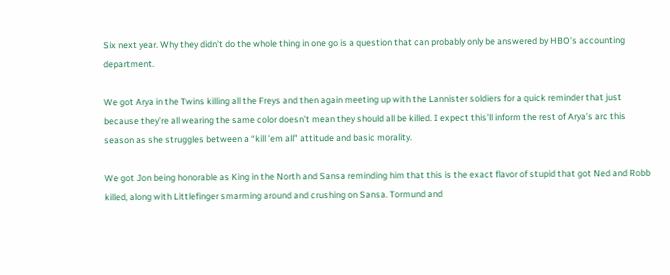Six next year. Why they didn’t do the whole thing in one go is a question that can probably only be answered by HBO’s accounting department.

We got Arya in the Twins killing all the Freys and then again meeting up with the Lannister soldiers for a quick reminder that just because they’re all wearing the same color doesn’t mean they should all be killed. I expect this’ll inform the rest of Arya’s arc this season as she struggles between a “kill ’em all” attitude and basic morality.

We got Jon being honorable as King in the North and Sansa reminding him that this is the exact flavor of stupid that got Ned and Robb killed, along with Littlefinger smarming around and crushing on Sansa. Tormund and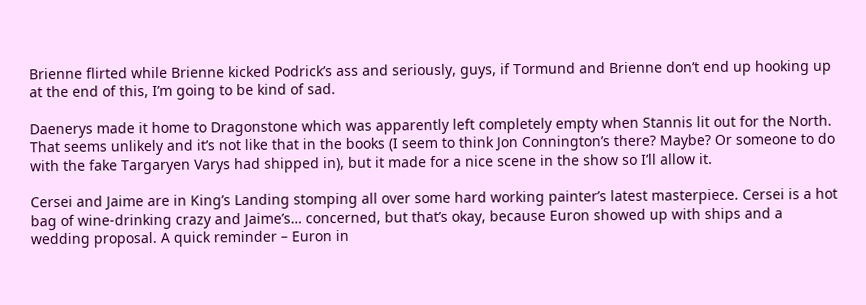Brienne flirted while Brienne kicked Podrick’s ass and seriously, guys, if Tormund and Brienne don’t end up hooking up at the end of this, I’m going to be kind of sad.

Daenerys made it home to Dragonstone which was apparently left completely empty when Stannis lit out for the North. That seems unlikely and it’s not like that in the books (I seem to think Jon Connington’s there? Maybe? Or someone to do with the fake Targaryen Varys had shipped in), but it made for a nice scene in the show so I’ll allow it.

Cersei and Jaime are in King’s Landing stomping all over some hard working painter’s latest masterpiece. Cersei is a hot bag of wine-drinking crazy and Jaime’s… concerned, but that’s okay, because Euron showed up with ships and a wedding proposal. A quick reminder – Euron in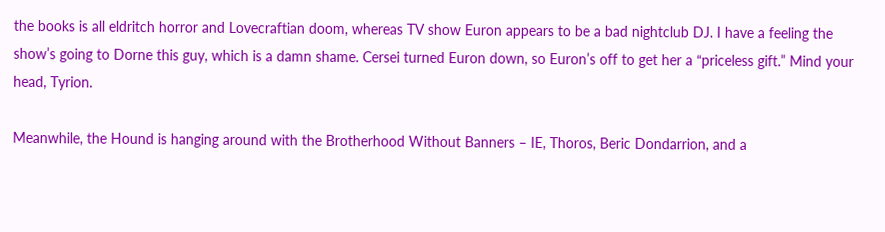the books is all eldritch horror and Lovecraftian doom, whereas TV show Euron appears to be a bad nightclub DJ. I have a feeling the show’s going to Dorne this guy, which is a damn shame. Cersei turned Euron down, so Euron’s off to get her a “priceless gift.” Mind your head, Tyrion.

Meanwhile, the Hound is hanging around with the Brotherhood Without Banners – IE, Thoros, Beric Dondarrion, and a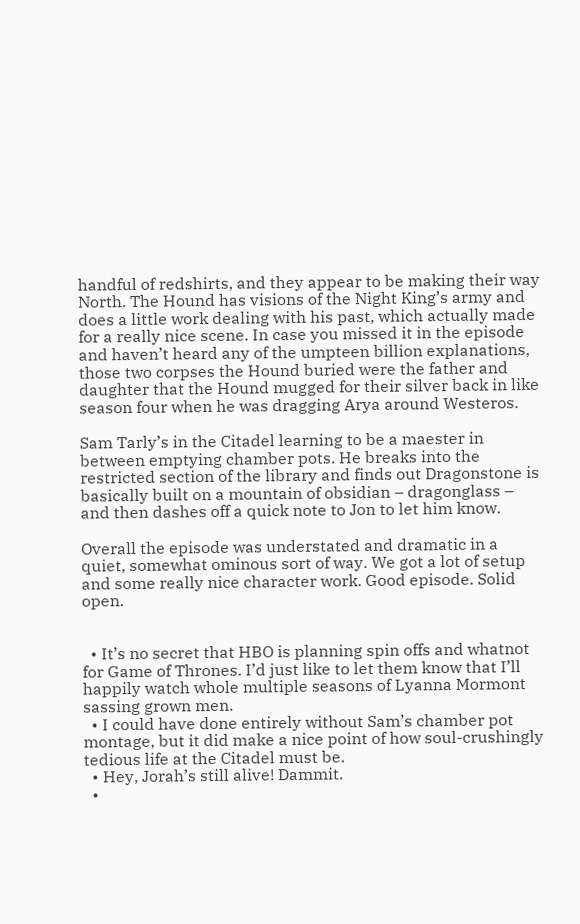handful of redshirts, and they appear to be making their way North. The Hound has visions of the Night King’s army and does a little work dealing with his past, which actually made for a really nice scene. In case you missed it in the episode and haven’t heard any of the umpteen billion explanations, those two corpses the Hound buried were the father and daughter that the Hound mugged for their silver back in like season four when he was dragging Arya around Westeros.

Sam Tarly’s in the Citadel learning to be a maester in between emptying chamber pots. He breaks into the restricted section of the library and finds out Dragonstone is basically built on a mountain of obsidian – dragonglass – and then dashes off a quick note to Jon to let him know.

Overall the episode was understated and dramatic in a quiet, somewhat ominous sort of way. We got a lot of setup and some really nice character work. Good episode. Solid open.


  • It’s no secret that HBO is planning spin offs and whatnot for Game of Thrones. I’d just like to let them know that I’ll happily watch whole multiple seasons of Lyanna Mormont sassing grown men.
  • I could have done entirely without Sam’s chamber pot montage, but it did make a nice point of how soul-crushingly tedious life at the Citadel must be.
  • Hey, Jorah’s still alive! Dammit.
  •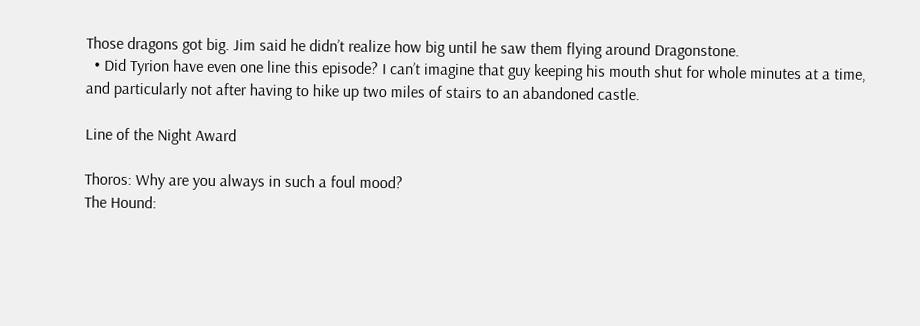Those dragons got big. Jim said he didn’t realize how big until he saw them flying around Dragonstone.
  • Did Tyrion have even one line this episode? I can’t imagine that guy keeping his mouth shut for whole minutes at a time, and particularly not after having to hike up two miles of stairs to an abandoned castle.

Line of the Night Award

Thoros: Why are you always in such a foul mood?
The Hound: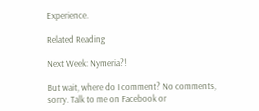Experience.

Related Reading

Next Week: Nymeria?!

But wait, where do I comment? No comments, sorry. Talk to me on Facebook or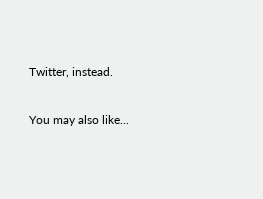Twitter, instead.

You may also like...